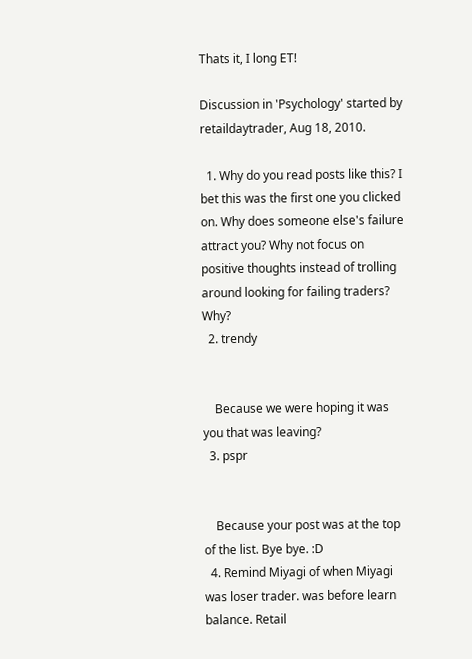Thats it, I long ET!

Discussion in 'Psychology' started by retaildaytrader, Aug 18, 2010.

  1. Why do you read posts like this? I bet this was the first one you clicked on. Why does someone else's failure attract you? Why not focus on positive thoughts instead of trolling around looking for failing traders? Why?
  2. trendy


    Because we were hoping it was you that was leaving?
  3. pspr


    Because your post was at the top of the list. Bye bye. :D
  4. Remind Miyagi of when Miyagi was loser trader. was before learn balance. Retail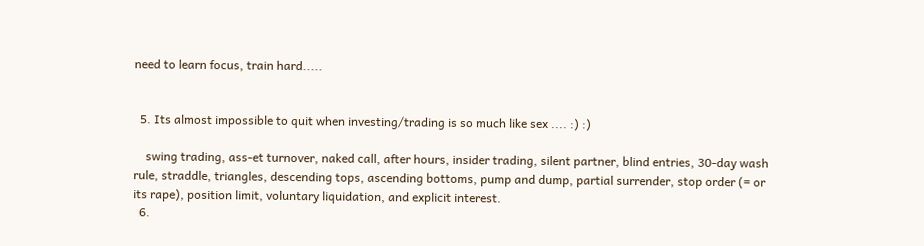need to learn focus, train hard.....


  5. Its almost impossible to quit when investing/trading is so much like sex .... :) :)

    swing trading, ass-et turnover, naked call, after hours, insider trading, silent partner, blind entries, 30-day wash rule, straddle, triangles, descending tops, ascending bottoms, pump and dump, partial surrender, stop order (= or its rape), position limit, voluntary liquidation, and explicit interest.
  6.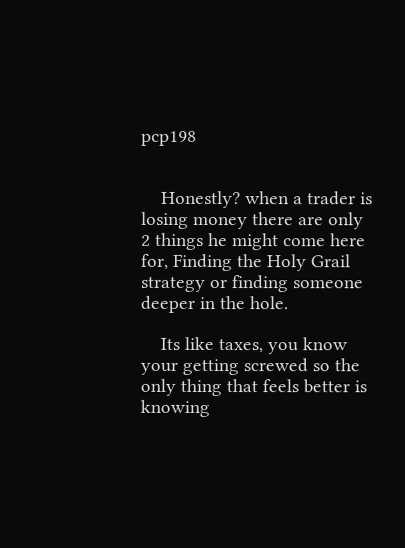pcp198


    Honestly? when a trader is losing money there are only 2 things he might come here for, Finding the Holy Grail strategy or finding someone deeper in the hole.

    Its like taxes, you know your getting screwed so the only thing that feels better is knowing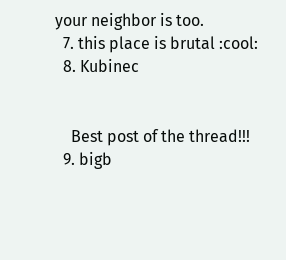your neighbor is too.
  7. this place is brutal :cool:
  8. Kubinec


    Best post of the thread!!!
  9. bigb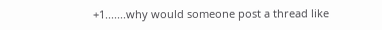+1.......why would someone post a thread like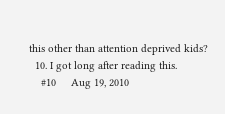this other than attention deprived kids?
  10. I got long after reading this.
    #10     Aug 19, 2010